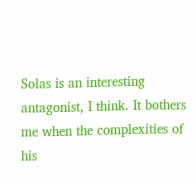Solas is an interesting antagonist, I think. It bothers me when the complexities of his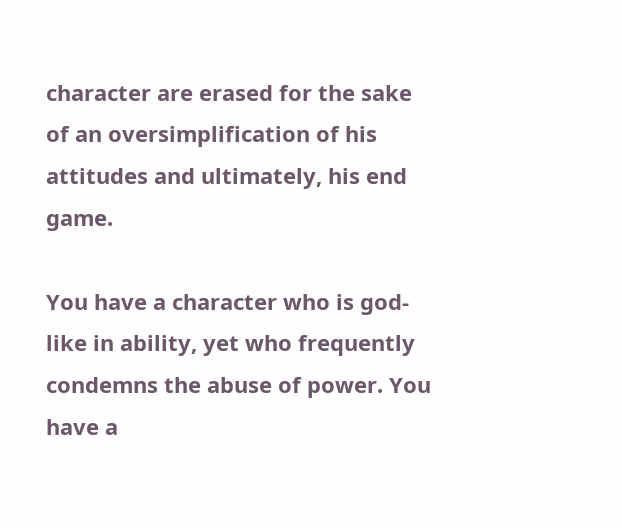character are erased for the sake of an oversimplification of his attitudes and ultimately, his end game.

You have a character who is god-like in ability, yet who frequently condemns the abuse of power. You have a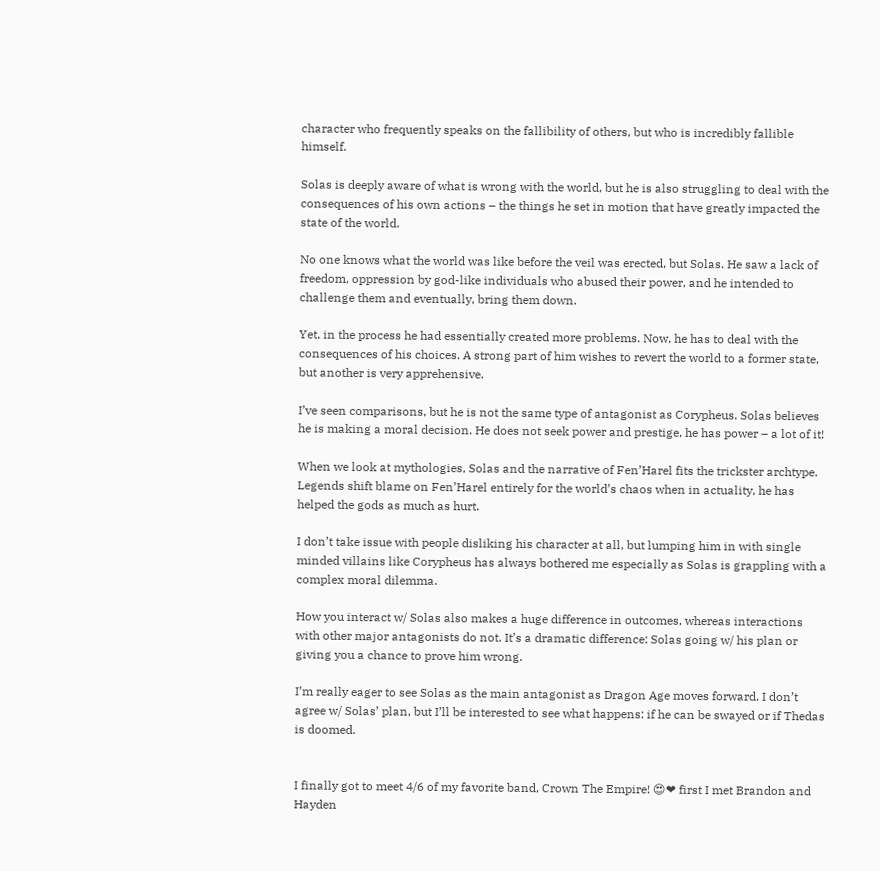character who frequently speaks on the fallibility of others, but who is incredibly fallible himself.

Solas is deeply aware of what is wrong with the world, but he is also struggling to deal with the consequences of his own actions – the things he set in motion that have greatly impacted the state of the world.

No one knows what the world was like before the veil was erected, but Solas. He saw a lack of freedom, oppression by god-like individuals who abused their power, and he intended to challenge them and eventually, bring them down.

Yet, in the process he had essentially created more problems. Now, he has to deal with the consequences of his choices. A strong part of him wishes to revert the world to a former state, but another is very apprehensive.

I’ve seen comparisons, but he is not the same type of antagonist as Corypheus. Solas believes he is making a moral decision. He does not seek power and prestige, he has power – a lot of it!

When we look at mythologies, Solas and the narrative of Fen’Harel fits the trickster archtype. Legends shift blame on Fen’Harel entirely for the world’s chaos when in actuality, he has helped the gods as much as hurt.

I don’t take issue with people disliking his character at all, but lumping him in with single minded villains like Corypheus has always bothered me especially as Solas is grappling with a complex moral dilemma.

How you interact w/ Solas also makes a huge difference in outcomes, whereas interactions with other major antagonists do not. It’s a dramatic difference: Solas going w/ his plan or giving you a chance to prove him wrong.

I’m really eager to see Solas as the main antagonist as Dragon Age moves forward. I don’t agree w/ Solas’ plan, but I’ll be interested to see what happens: if he can be swayed or if Thedas is doomed.


I finally got to meet 4/6 of my favorite band, Crown The Empire! 😍❤ first I met Brandon and Hayden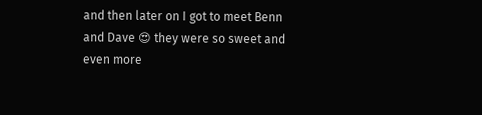and then later on I got to meet Benn and Dave 😍 they were so sweet and even more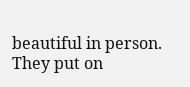beautiful in person. They put on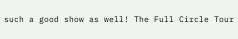such a good show as well! The Full Circle Tour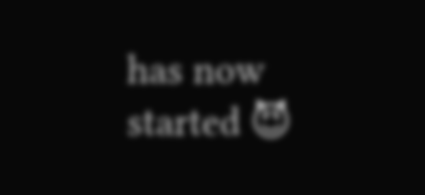has now started 😈